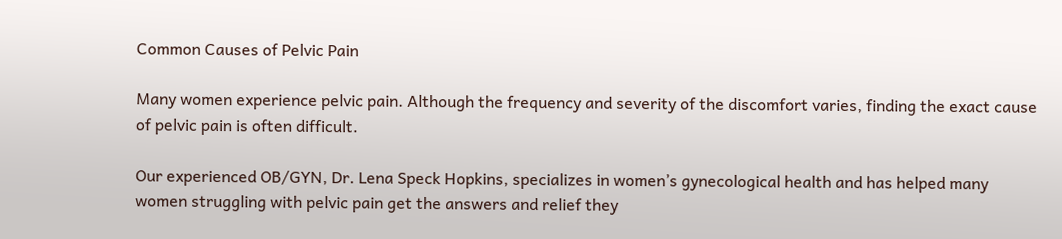Common Causes of Pelvic Pain

Many women experience pelvic pain. Although the frequency and severity of the discomfort varies, finding the exact cause of pelvic pain is often difficult.

Our experienced OB/GYN, Dr. Lena Speck Hopkins, specializes in women’s gynecological health and has helped many women struggling with pelvic pain get the answers and relief they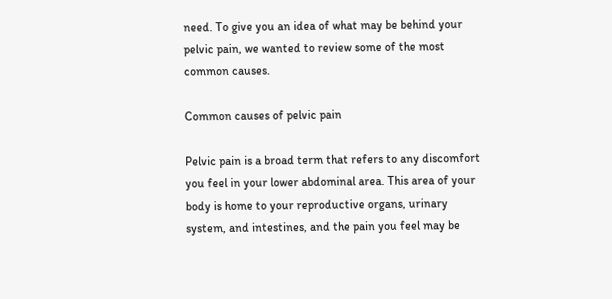need. To give you an idea of what may be behind your pelvic pain, we wanted to review some of the most common causes.

Common causes of pelvic pain

Pelvic pain is a broad term that refers to any discomfort you feel in your lower abdominal area. This area of your body is home to your reproductive organs, urinary system, and intestines, and the pain you feel may be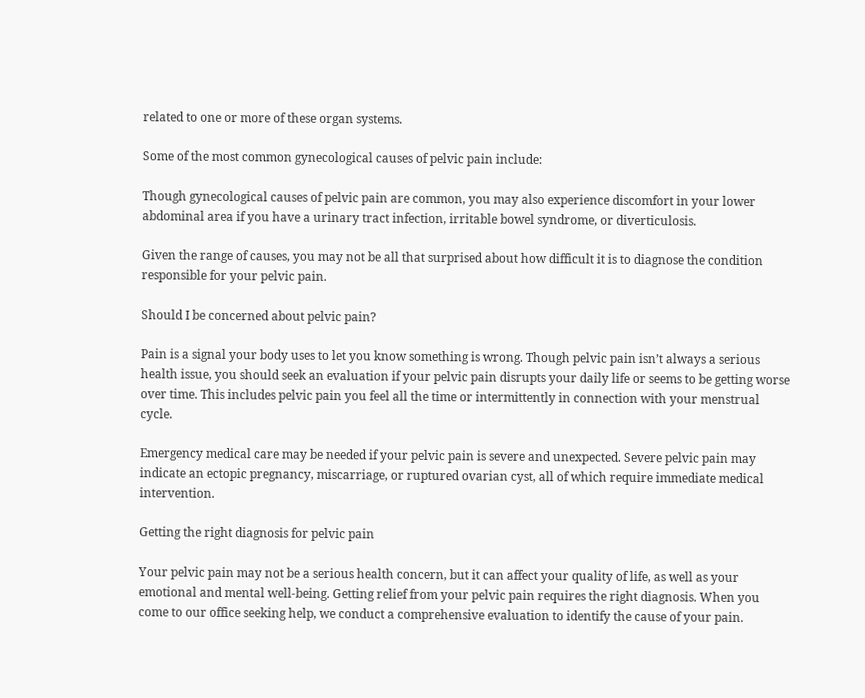related to one or more of these organ systems.

Some of the most common gynecological causes of pelvic pain include:

Though gynecological causes of pelvic pain are common, you may also experience discomfort in your lower abdominal area if you have a urinary tract infection, irritable bowel syndrome, or diverticulosis.

Given the range of causes, you may not be all that surprised about how difficult it is to diagnose the condition responsible for your pelvic pain.

Should I be concerned about pelvic pain?

Pain is a signal your body uses to let you know something is wrong. Though pelvic pain isn’t always a serious health issue, you should seek an evaluation if your pelvic pain disrupts your daily life or seems to be getting worse over time. This includes pelvic pain you feel all the time or intermittently in connection with your menstrual cycle.

Emergency medical care may be needed if your pelvic pain is severe and unexpected. Severe pelvic pain may indicate an ectopic pregnancy, miscarriage, or ruptured ovarian cyst, all of which require immediate medical intervention.

Getting the right diagnosis for pelvic pain

Your pelvic pain may not be a serious health concern, but it can affect your quality of life, as well as your emotional and mental well-being. Getting relief from your pelvic pain requires the right diagnosis. When you come to our office seeking help, we conduct a comprehensive evaluation to identify the cause of your pain.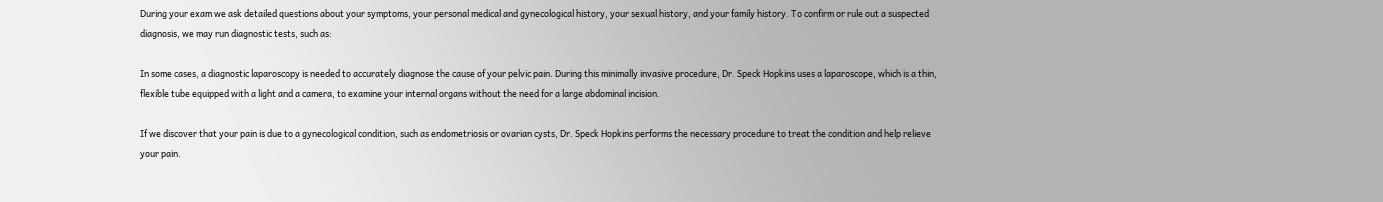During your exam we ask detailed questions about your symptoms, your personal medical and gynecological history, your sexual history, and your family history. To confirm or rule out a suspected diagnosis, we may run diagnostic tests, such as:

In some cases, a diagnostic laparoscopy is needed to accurately diagnose the cause of your pelvic pain. During this minimally invasive procedure, Dr. Speck Hopkins uses a laparoscope, which is a thin, flexible tube equipped with a light and a camera, to examine your internal organs without the need for a large abdominal incision.

If we discover that your pain is due to a gynecological condition, such as endometriosis or ovarian cysts, Dr. Speck Hopkins performs the necessary procedure to treat the condition and help relieve your pain.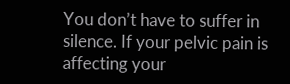You don’t have to suffer in silence. If your pelvic pain is affecting your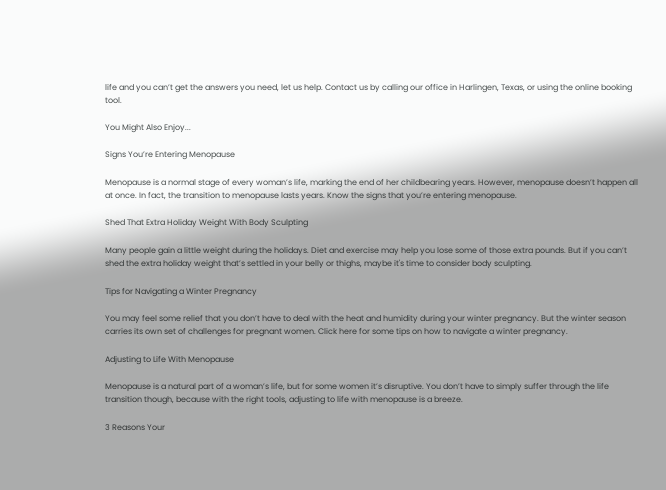life and you can’t get the answers you need, let us help. Contact us by calling our office in Harlingen, Texas, or using the online booking tool.

You Might Also Enjoy...

Signs You’re Entering Menopause

Menopause is a normal stage of every woman’s life, marking the end of her childbearing years. However, menopause doesn’t happen all at once. In fact, the transition to menopause lasts years. Know the signs that you’re entering menopause.

Shed That Extra Holiday Weight With Body Sculpting

Many people gain a little weight during the holidays. Diet and exercise may help you lose some of those extra pounds. But if you can’t shed the extra holiday weight that’s settled in your belly or thighs, maybe it's time to consider body sculpting.

Tips for Navigating a Winter Pregnancy

You may feel some relief that you don’t have to deal with the heat and humidity during your winter pregnancy. But the winter season carries its own set of challenges for pregnant women. Click here for some tips on how to navigate a winter pregnancy.

Adjusting to Life With Menopause

Menopause is a natural part of a woman’s life, but for some women it’s disruptive. You don’t have to simply suffer through the life transition though, because with the right tools, adjusting to life with menopause is a breeze.

3 Reasons Your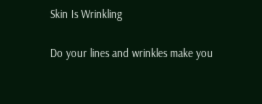Skin Is Wrinkling

Do your lines and wrinkles make you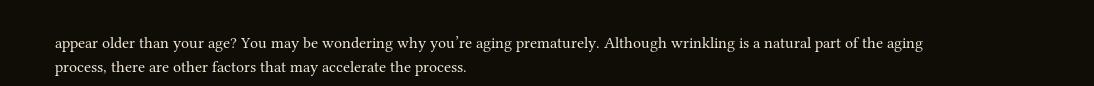appear older than your age? You may be wondering why you’re aging prematurely. Although wrinkling is a natural part of the aging process, there are other factors that may accelerate the process.